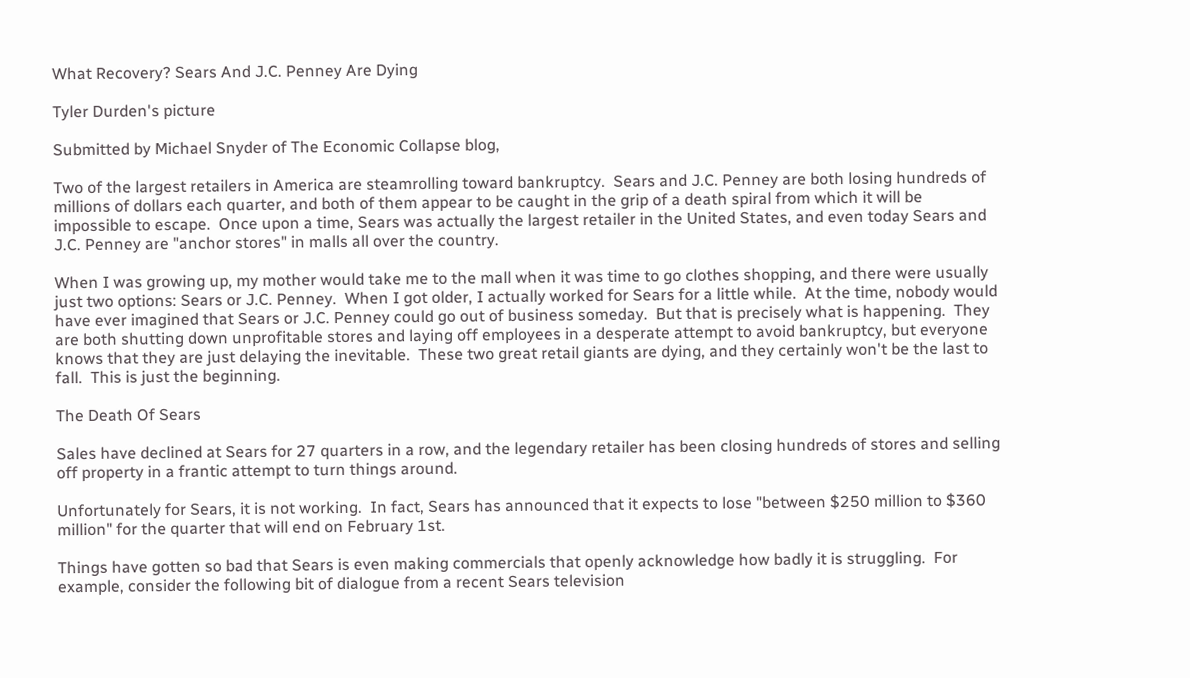What Recovery? Sears And J.C. Penney Are Dying

Tyler Durden's picture

Submitted by Michael Snyder of The Economic Collapse blog,

Two of the largest retailers in America are steamrolling toward bankruptcy.  Sears and J.C. Penney are both losing hundreds of millions of dollars each quarter, and both of them appear to be caught in the grip of a death spiral from which it will be impossible to escape.  Once upon a time, Sears was actually the largest retailer in the United States, and even today Sears and J.C. Penney are "anchor stores" in malls all over the country.

When I was growing up, my mother would take me to the mall when it was time to go clothes shopping, and there were usually just two options: Sears or J.C. Penney.  When I got older, I actually worked for Sears for a little while.  At the time, nobody would have ever imagined that Sears or J.C. Penney could go out of business someday.  But that is precisely what is happening.  They are both shutting down unprofitable stores and laying off employees in a desperate attempt to avoid bankruptcy, but everyone knows that they are just delaying the inevitable.  These two great retail giants are dying, and they certainly won't be the last to fall.  This is just the beginning.

The Death Of Sears

Sales have declined at Sears for 27 quarters in a row, and the legendary retailer has been closing hundreds of stores and selling off property in a frantic attempt to turn things around.

Unfortunately for Sears, it is not working.  In fact, Sears has announced that it expects to lose "between $250 million to $360 million" for the quarter that will end on February 1st.

Things have gotten so bad that Sears is even making commercials that openly acknowledge how badly it is struggling.  For example, consider the following bit of dialogue from a recent Sears television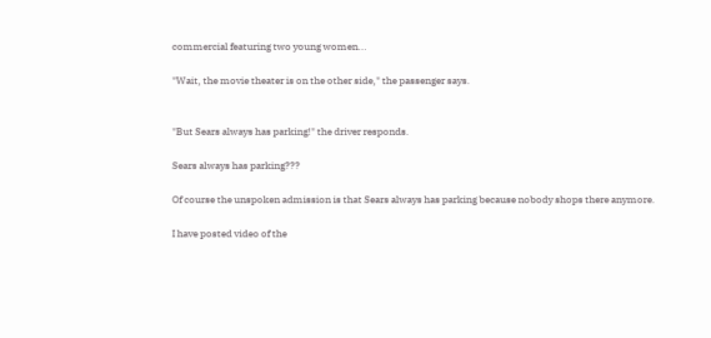commercial featuring two young women...

"Wait, the movie theater is on the other side," the passenger says.


"But Sears always has parking!" the driver responds.

Sears always has parking???

Of course the unspoken admission is that Sears always has parking because nobody shops there anymore.

I have posted video of the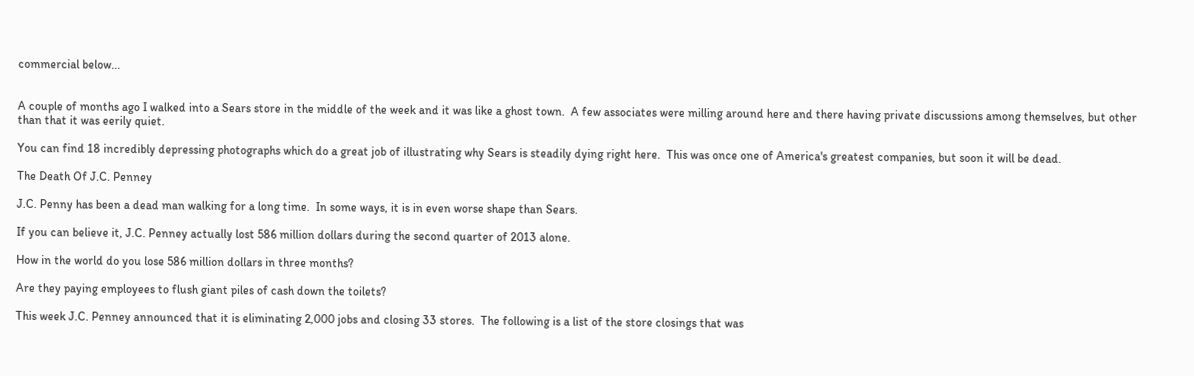commercial below...


A couple of months ago I walked into a Sears store in the middle of the week and it was like a ghost town.  A few associates were milling around here and there having private discussions among themselves, but other than that it was eerily quiet.

You can find 18 incredibly depressing photographs which do a great job of illustrating why Sears is steadily dying right here.  This was once one of America's greatest companies, but soon it will be dead.

The Death Of J.C. Penney

J.C. Penny has been a dead man walking for a long time.  In some ways, it is in even worse shape than Sears.

If you can believe it, J.C. Penney actually lost 586 million dollars during the second quarter of 2013 alone.

How in the world do you lose 586 million dollars in three months?

Are they paying employees to flush giant piles of cash down the toilets?

This week J.C. Penney announced that it is eliminating 2,000 jobs and closing 33 stores.  The following is a list of the store closings that was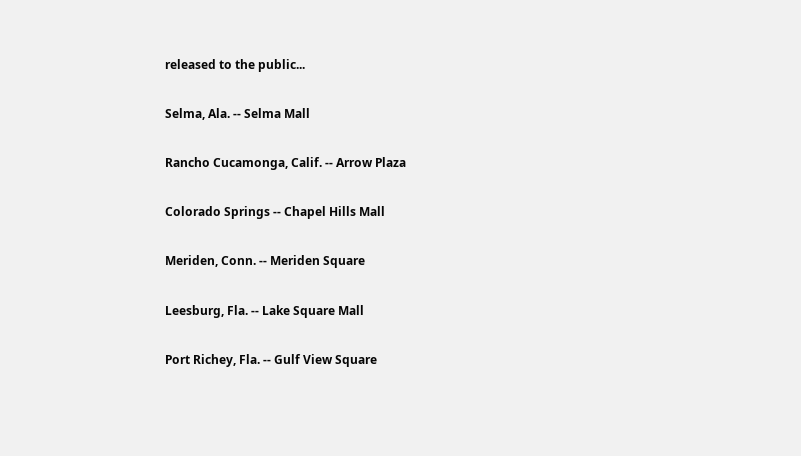released to the public...

Selma, Ala. -- Selma Mall

Rancho Cucamonga, Calif. -- Arrow Plaza

Colorado Springs -- Chapel Hills Mall

Meriden, Conn. -- Meriden Square

Leesburg, Fla. -- Lake Square Mall

Port Richey, Fla. -- Gulf View Square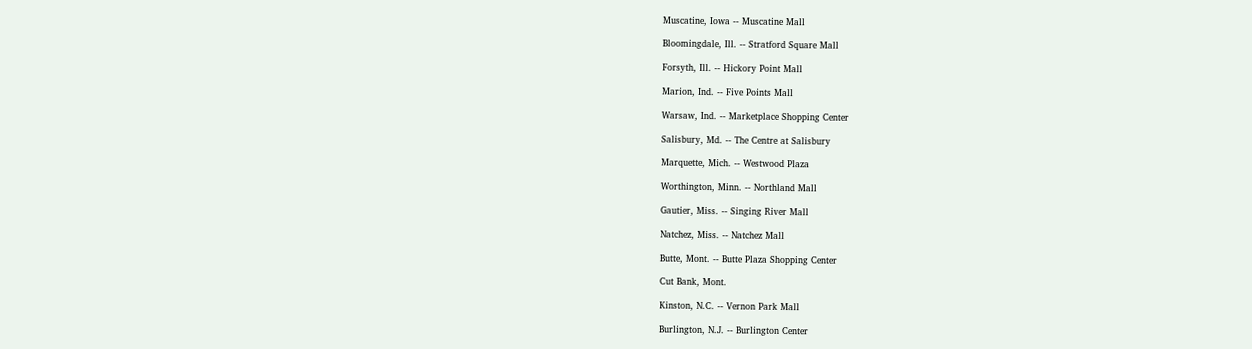Muscatine, Iowa -- Muscatine Mall

Bloomingdale, Ill. -- Stratford Square Mall

Forsyth, Ill. -- Hickory Point Mall

Marion, Ind. -- Five Points Mall

Warsaw, Ind. -- Marketplace Shopping Center

Salisbury, Md. -- The Centre at Salisbury

Marquette, Mich. -- Westwood Plaza

Worthington, Minn. -- Northland Mall

Gautier, Miss. -- Singing River Mall

Natchez, Miss. -- Natchez Mall

Butte, Mont. -- Butte Plaza Shopping Center

Cut Bank, Mont.

Kinston, N.C. -- Vernon Park Mall

Burlington, N.J. -- Burlington Center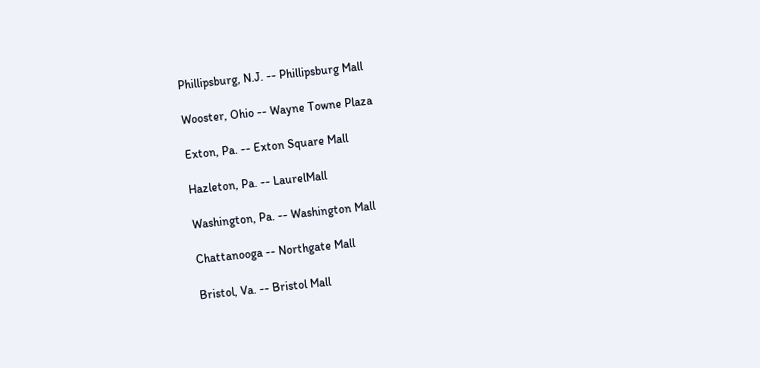Phillipsburg, N.J. -- Phillipsburg Mall

Wooster, Ohio -- Wayne Towne Plaza

Exton, Pa. -- Exton Square Mall

Hazleton, Pa. -- LaurelMall

Washington, Pa. -- Washington Mall

Chattanooga -- Northgate Mall

Bristol, Va. -- Bristol Mall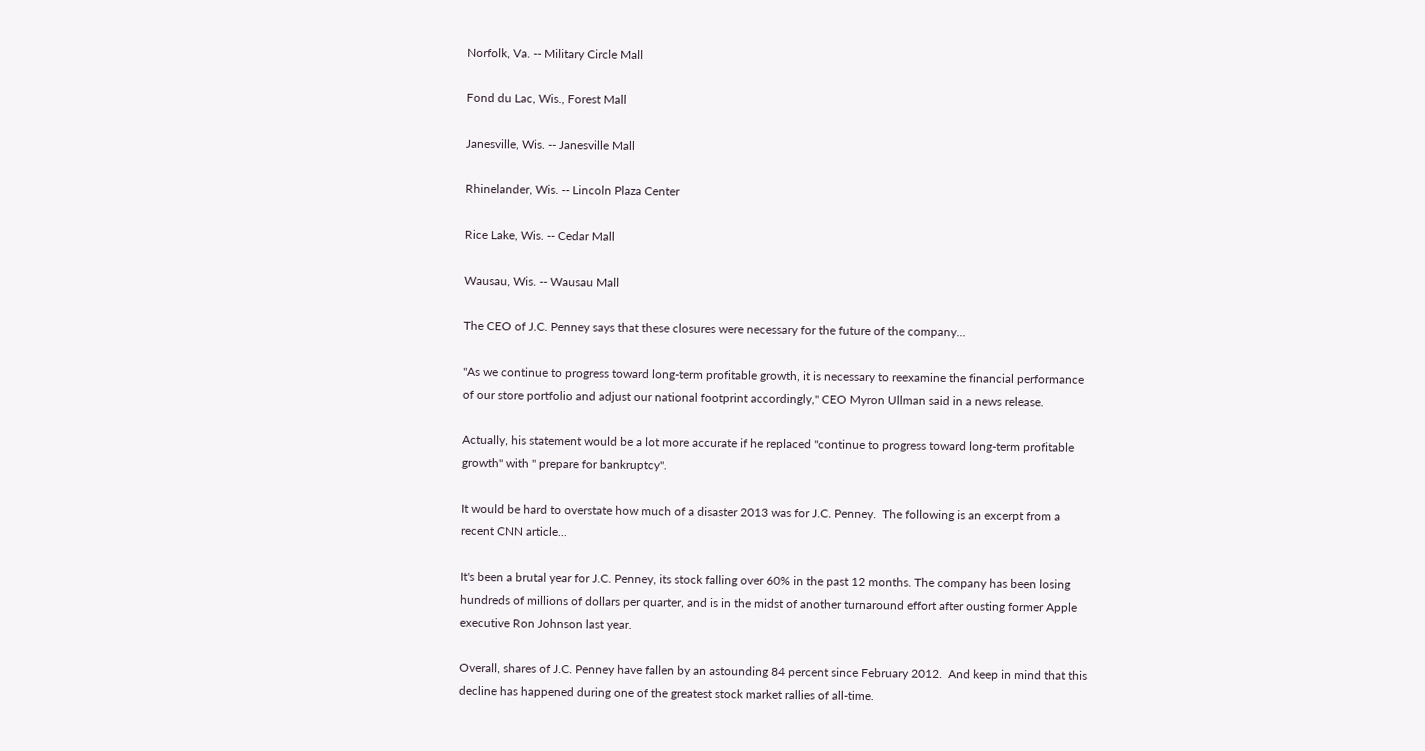Norfolk, Va. -- Military Circle Mall

Fond du Lac, Wis., Forest Mall

Janesville, Wis. -- Janesville Mall

Rhinelander, Wis. -- Lincoln Plaza Center

Rice Lake, Wis. -- Cedar Mall

Wausau, Wis. -- Wausau Mall

The CEO of J.C. Penney says that these closures were necessary for the future of the company...

"As we continue to progress toward long-term profitable growth, it is necessary to reexamine the financial performance of our store portfolio and adjust our national footprint accordingly," CEO Myron Ullman said in a news release.

Actually, his statement would be a lot more accurate if he replaced "continue to progress toward long-term profitable growth" with " prepare for bankruptcy".

It would be hard to overstate how much of a disaster 2013 was for J.C. Penney.  The following is an excerpt from a recent CNN article...

It's been a brutal year for J.C. Penney, its stock falling over 60% in the past 12 months. The company has been losing hundreds of millions of dollars per quarter, and is in the midst of another turnaround effort after ousting former Apple executive Ron Johnson last year.

Overall, shares of J.C. Penney have fallen by an astounding 84 percent since February 2012.  And keep in mind that this decline has happened during one of the greatest stock market rallies of all-time.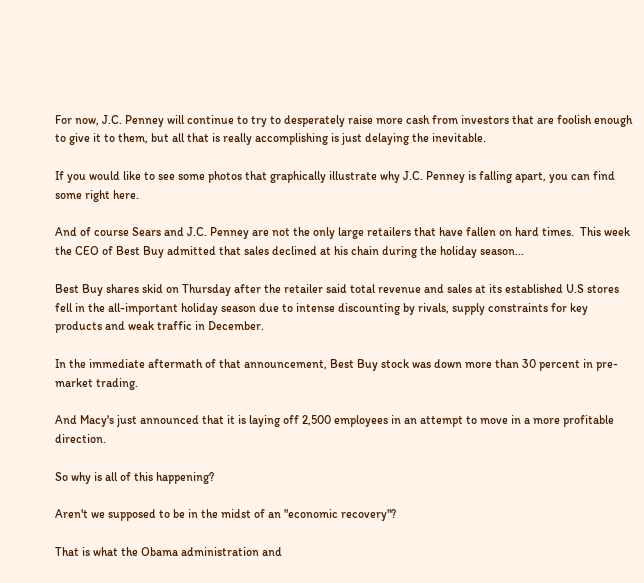For now, J.C. Penney will continue to try to desperately raise more cash from investors that are foolish enough to give it to them, but all that is really accomplishing is just delaying the inevitable.

If you would like to see some photos that graphically illustrate why J.C. Penney is falling apart, you can find some right here.

And of course Sears and J.C. Penney are not the only large retailers that have fallen on hard times.  This week the CEO of Best Buy admitted that sales declined at his chain during the holiday season...

Best Buy shares skid on Thursday after the retailer said total revenue and sales at its established U.S stores fell in the all-important holiday season due to intense discounting by rivals, supply constraints for key products and weak traffic in December.

In the immediate aftermath of that announcement, Best Buy stock was down more than 30 percent in pre-market trading.

And Macy's just announced that it is laying off 2,500 employees in an attempt to move in a more profitable direction.

So why is all of this happening?

Aren't we supposed to be in the midst of an "economic recovery"?

That is what the Obama administration and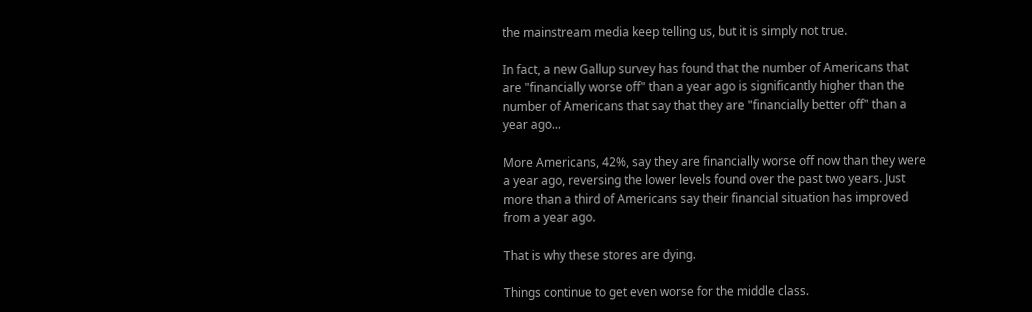the mainstream media keep telling us, but it is simply not true.

In fact, a new Gallup survey has found that the number of Americans that are "financially worse off" than a year ago is significantly higher than the number of Americans that say that they are "financially better off" than a year ago...

More Americans, 42%, say they are financially worse off now than they were a year ago, reversing the lower levels found over the past two years. Just more than a third of Americans say their financial situation has improved from a year ago.

That is why these stores are dying.

Things continue to get even worse for the middle class.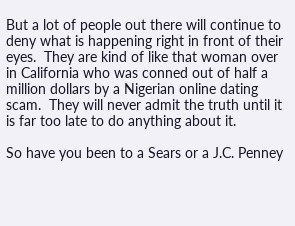But a lot of people out there will continue to deny what is happening right in front of their eyes.  They are kind of like that woman over in California who was conned out of half a million dollars by a Nigerian online dating scam.  They will never admit the truth until it is far too late to do anything about it.

So have you been to a Sears or a J.C. Penney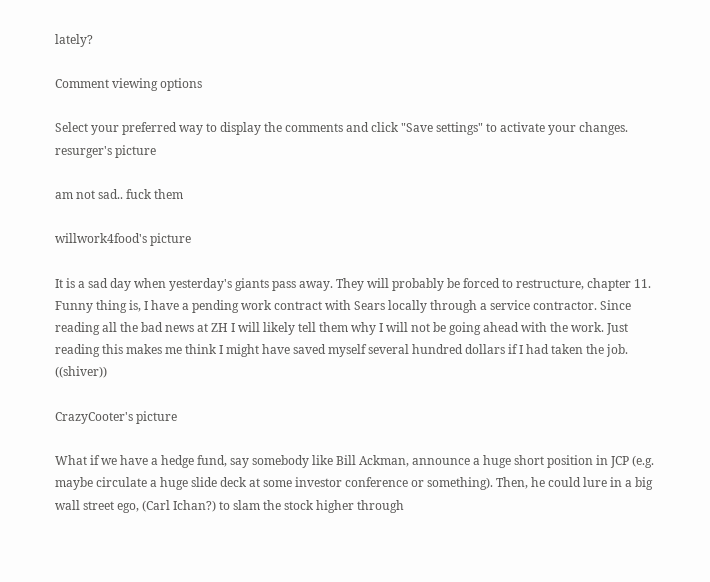lately?

Comment viewing options

Select your preferred way to display the comments and click "Save settings" to activate your changes.
resurger's picture

am not sad.. fuck them

willwork4food's picture

It is a sad day when yesterday's giants pass away. They will probably be forced to restructure, chapter 11. Funny thing is, I have a pending work contract with Sears locally through a service contractor. Since reading all the bad news at ZH I will likely tell them why I will not be going ahead with the work. Just reading this makes me think I might have saved myself several hundred dollars if I had taken the job. ((shiver))

CrazyCooter's picture

What if we have a hedge fund, say somebody like Bill Ackman, announce a huge short position in JCP (e.g. maybe circulate a huge slide deck at some investor conference or something). Then, he could lure in a big wall street ego, (Carl Ichan?) to slam the stock higher through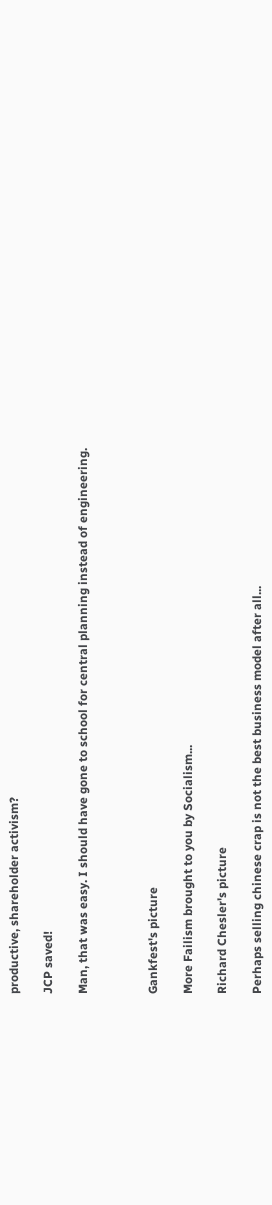productive, shareholder activism?

JCP saved!

Man, that was easy. I should have gone to school for central planning instead of engineering.



Gankfest's picture

More Failism brought to you by Socialism...

Richard Chesler's picture

Perhaps selling chinese crap is not the best business model after all...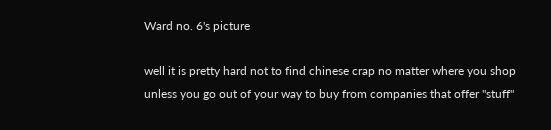Ward no. 6's picture

well it is pretty hard not to find chinese crap no matter where you shop unless you go out of your way to buy from companies that offer "stuff"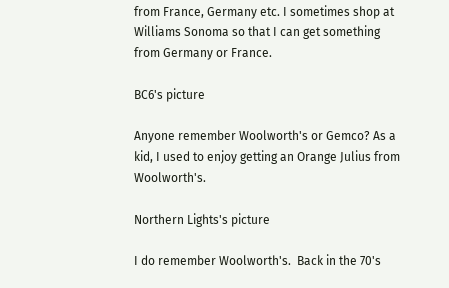from France, Germany etc. I sometimes shop at Williams Sonoma so that I can get something from Germany or France.

BC6's picture

Anyone remember Woolworth's or Gemco? As a kid, I used to enjoy getting an Orange Julius from Woolworth's.

Northern Lights's picture

I do remember Woolworth's.  Back in the 70's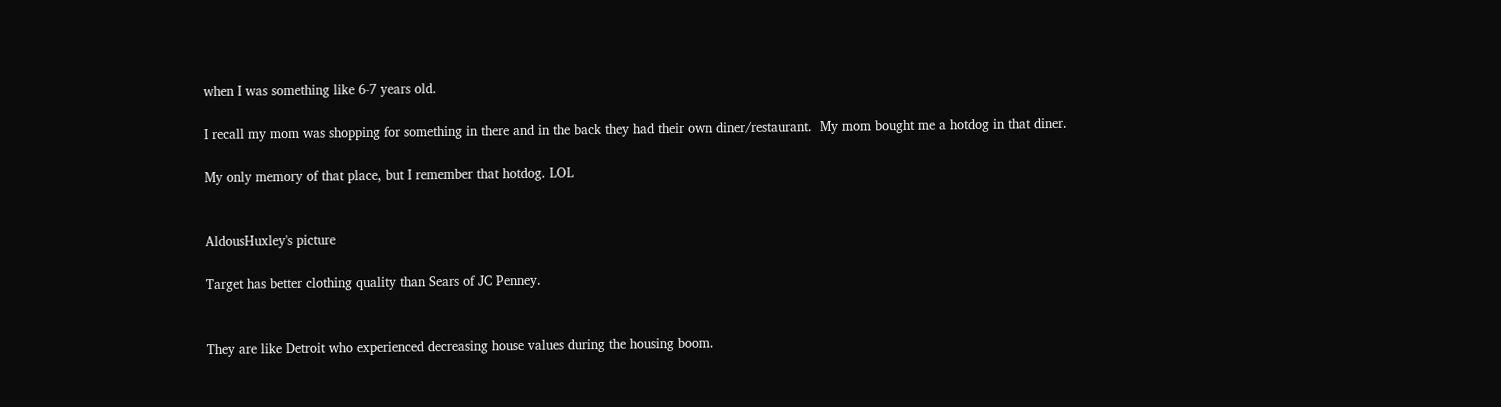when I was something like 6-7 years old.

I recall my mom was shopping for something in there and in the back they had their own diner/restaurant.  My mom bought me a hotdog in that diner.

My only memory of that place, but I remember that hotdog. LOL


AldousHuxley's picture

Target has better clothing quality than Sears of JC Penney.


They are like Detroit who experienced decreasing house values during the housing boom.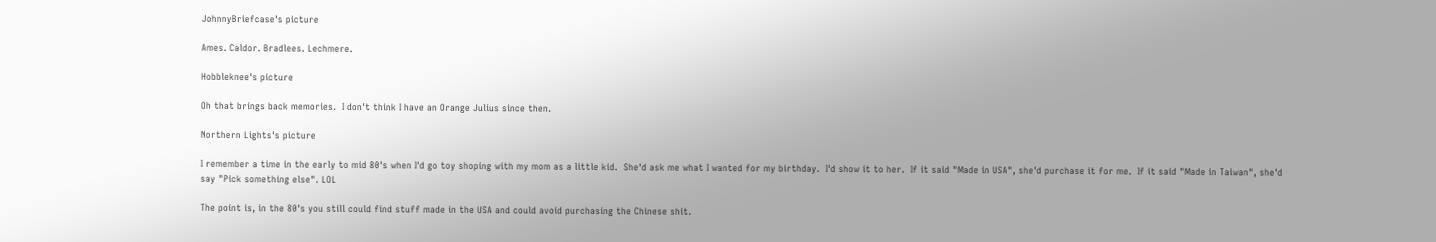JohnnyBriefcase's picture

Ames. Caldor. Bradlees. Lechmere.

Hobbleknee's picture

Oh that brings back memories.  I don't think I have an Orange Julius since then.

Northern Lights's picture

I remember a time in the early to mid 80's when I'd go toy shoping with my mom as a little kid.  She'd ask me what I wanted for my birthday.  I'd show it to her.  If it said "Made in USA", she'd purchase it for me.  If it said "Made in Taiwan", she'd say "Pick something else". LOL

The point is, in the 80's you still could find stuff made in the USA and could avoid purchasing the Chinese shit.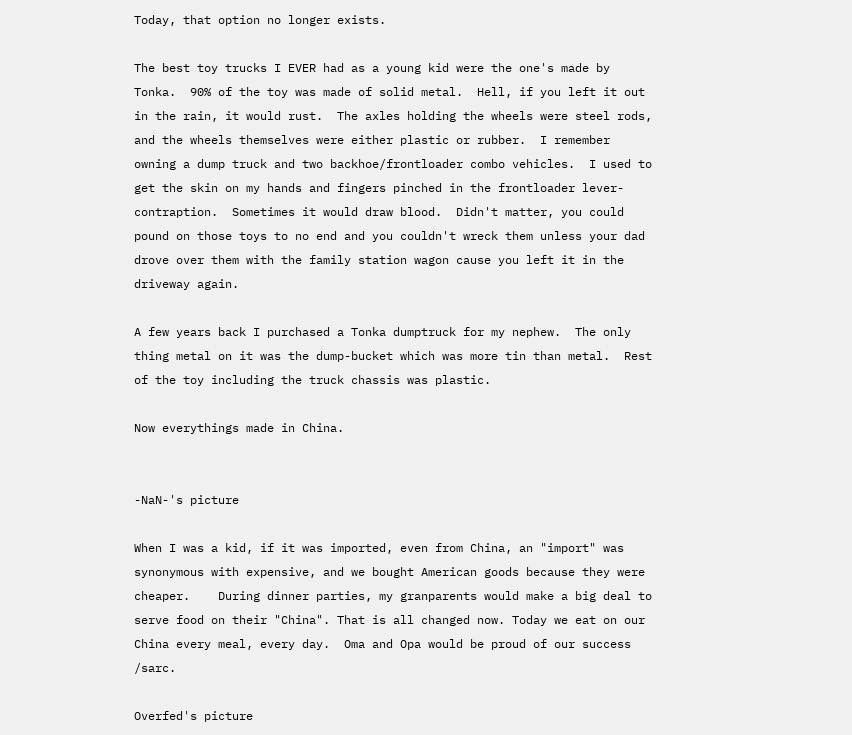Today, that option no longer exists.

The best toy trucks I EVER had as a young kid were the one's made by Tonka.  90% of the toy was made of solid metal.  Hell, if you left it out in the rain, it would rust.  The axles holding the wheels were steel rods, and the wheels themselves were either plastic or rubber.  I remember owning a dump truck and two backhoe/frontloader combo vehicles.  I used to get the skin on my hands and fingers pinched in the frontloader lever-contraption.  Sometimes it would draw blood.  Didn't matter, you could pound on those toys to no end and you couldn't wreck them unless your dad drove over them with the family station wagon cause you left it in the driveway again.

A few years back I purchased a Tonka dumptruck for my nephew.  The only thing metal on it was the dump-bucket which was more tin than metal.  Rest of the toy including the truck chassis was plastic.

Now everythings made in China.


-NaN-'s picture

When I was a kid, if it was imported, even from China, an "import" was synonymous with expensive, and we bought American goods because they were cheaper.    During dinner parties, my granparents would make a big deal to serve food on their "China". That is all changed now. Today we eat on our China every meal, every day.  Oma and Opa would be proud of our success /sarc.

Overfed's picture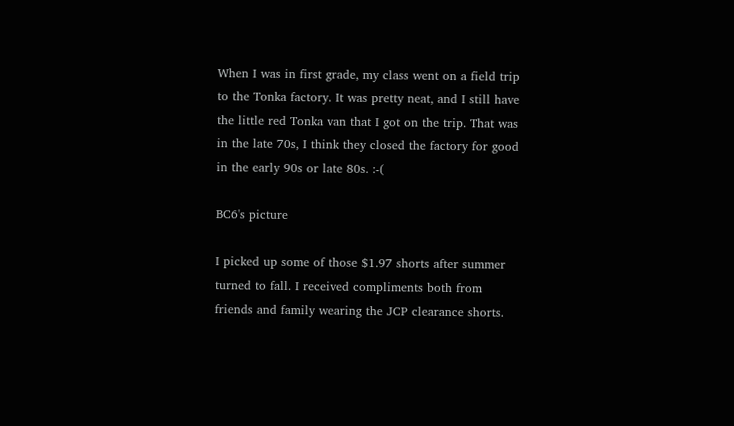When I was in first grade, my class went on a field trip to the Tonka factory. It was pretty neat, and I still have the little red Tonka van that I got on the trip. That was in the late 70s, I think they closed the factory for good in the early 90s or late 80s. :-(

BC6's picture

I picked up some of those $1.97 shorts after summer turned to fall. I received compliments both from friends and family wearing the JCP clearance shorts.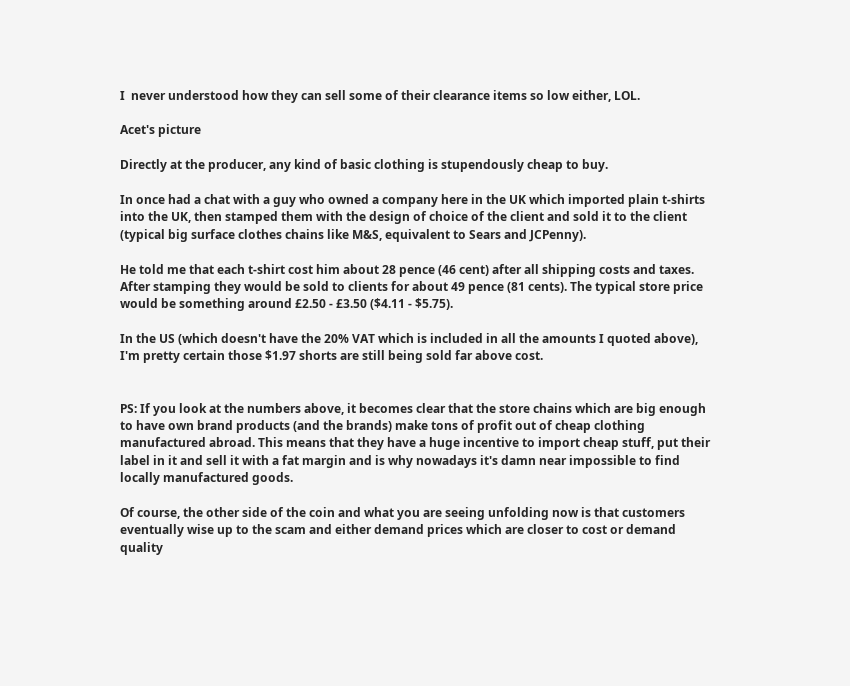I  never understood how they can sell some of their clearance items so low either, LOL.

Acet's picture

Directly at the producer, any kind of basic clothing is stupendously cheap to buy.

In once had a chat with a guy who owned a company here in the UK which imported plain t-shirts into the UK, then stamped them with the design of choice of the client and sold it to the client (typical big surface clothes chains like M&S, equivalent to Sears and JCPenny).

He told me that each t-shirt cost him about 28 pence (46 cent) after all shipping costs and taxes. After stamping they would be sold to clients for about 49 pence (81 cents). The typical store price would be something around £2.50 - £3.50 ($4.11 - $5.75).

In the US (which doesn't have the 20% VAT which is included in all the amounts I quoted above), I'm pretty certain those $1.97 shorts are still being sold far above cost.


PS: If you look at the numbers above, it becomes clear that the store chains which are big enough to have own brand products (and the brands) make tons of profit out of cheap clothing manufactured abroad. This means that they have a huge incentive to import cheap stuff, put their label in it and sell it with a fat margin and is why nowadays it's damn near impossible to find locally manufactured goods.

Of course, the other side of the coin and what you are seeing unfolding now is that customers eventually wise up to the scam and either demand prices which are closer to cost or demand quality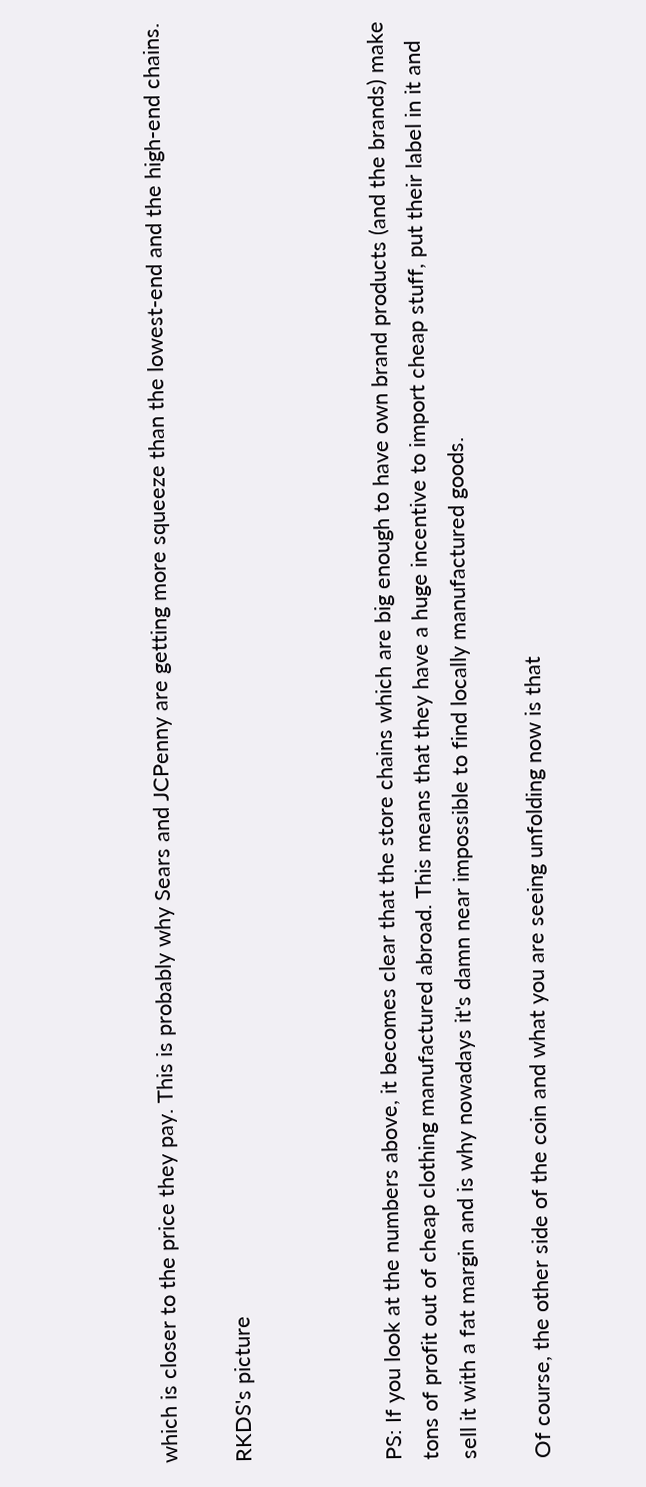which is closer to the price they pay. This is probably why Sears and JCPenny are getting more squeeze than the lowest-end and the high-end chains.

RKDS's picture



PS: If you look at the numbers above, it becomes clear that the store chains which are big enough to have own brand products (and the brands) make tons of profit out of cheap clothing manufactured abroad. This means that they have a huge incentive to import cheap stuff, put their label in it and sell it with a fat margin and is why nowadays it's damn near impossible to find locally manufactured goods.

Of course, the other side of the coin and what you are seeing unfolding now is that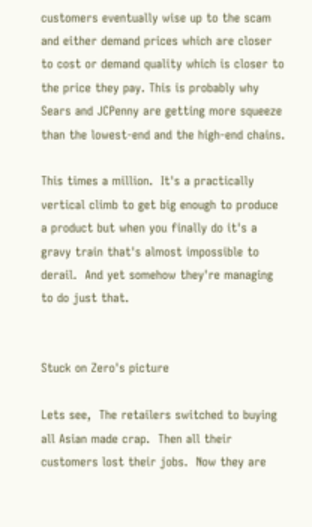customers eventually wise up to the scam and either demand prices which are closer to cost or demand quality which is closer to the price they pay. This is probably why Sears and JCPenny are getting more squeeze than the lowest-end and the high-end chains.

This times a million.  It's a practically vertical climb to get big enough to produce a product but when you finally do it's a gravy train that's almost impossible to derail.  And yet somehow they're managing to do just that.


Stuck on Zero's picture

Lets see,  The retailers switched to buying all Asian made crap.  Then all their customers lost their jobs.  Now they are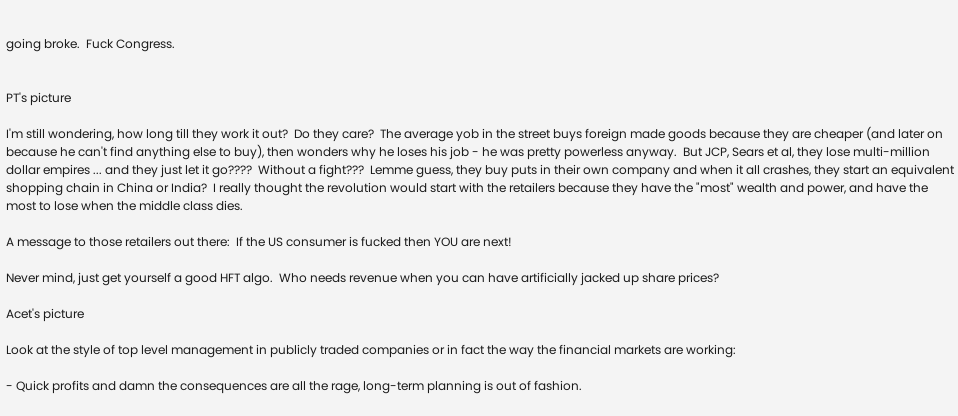going broke.  Fuck Congress.


PT's picture

I'm still wondering, how long till they work it out?  Do they care?  The average yob in the street buys foreign made goods because they are cheaper (and later on because he can't find anything else to buy), then wonders why he loses his job - he was pretty powerless anyway.  But JCP, Sears et al, they lose multi-million dollar empires ... and they just let it go????  Without a fight???  Lemme guess, they buy puts in their own company and when it all crashes, they start an equivalent shopping chain in China or India?  I really thought the revolution would start with the retailers because they have the "most" wealth and power, and have the most to lose when the middle class dies.

A message to those retailers out there:  If the US consumer is fucked then YOU are next!

Never mind, just get yourself a good HFT algo.  Who needs revenue when you can have artificially jacked up share prices?

Acet's picture

Look at the style of top level management in publicly traded companies or in fact the way the financial markets are working:

- Quick profits and damn the consequences are all the rage, long-term planning is out of fashion.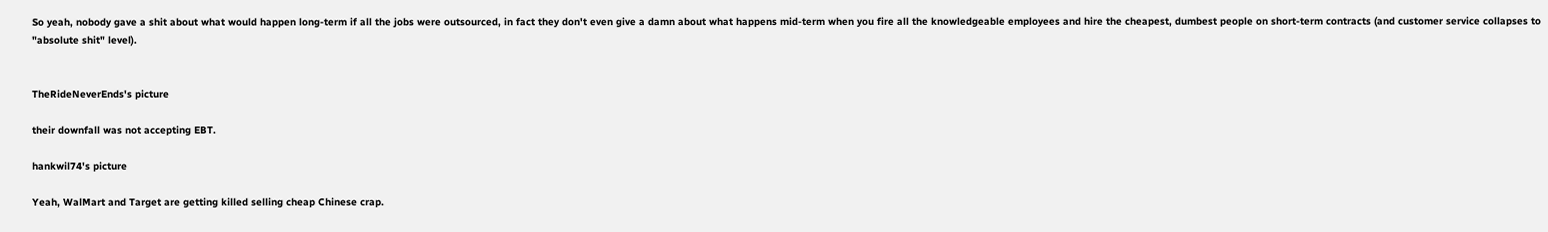So yeah, nobody gave a shit about what would happen long-term if all the jobs were outsourced, in fact they don't even give a damn about what happens mid-term when you fire all the knowledgeable employees and hire the cheapest, dumbest people on short-term contracts (and customer service collapses to "absolute shit" level).


TheRideNeverEnds's picture

their downfall was not accepting EBT.

hankwil74's picture

Yeah, WalMart and Target are getting killed selling cheap Chinese crap.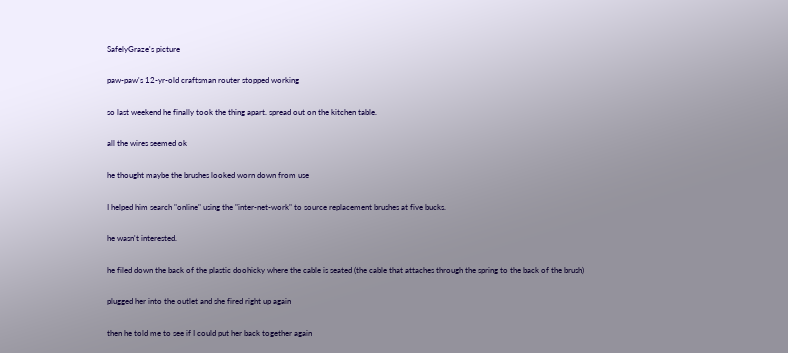SafelyGraze's picture

paw-paw's 12-yr-old craftsman router stopped working

so last weekend he finally took the thing apart. spread out on the kitchen table.

all the wires seemed ok

he thought maybe the brushes looked worn down from use

I helped him search "online" using the "inter-net-work" to source replacement brushes at five bucks.

he wasn't interested.

he filed down the back of the plastic doohicky where the cable is seated (the cable that attaches through the spring to the back of the brush)

plugged her into the outlet and she fired right up again

then he told me to see if I could put her back together again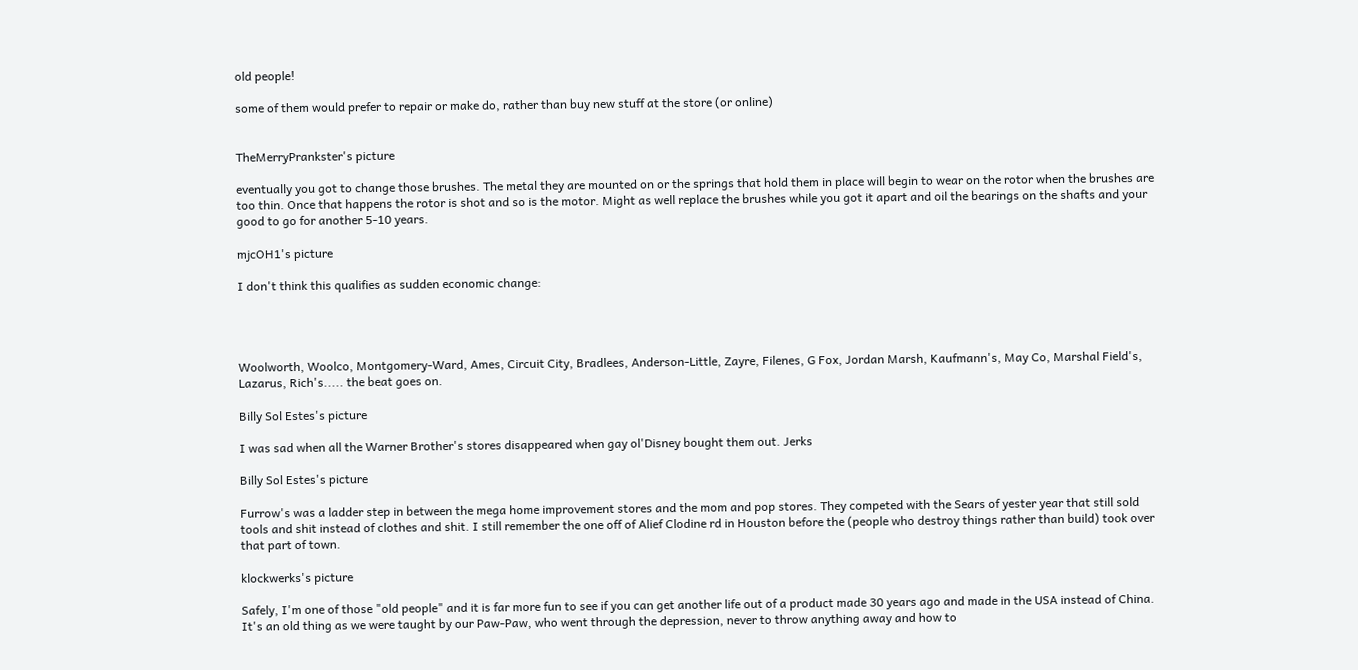old people!

some of them would prefer to repair or make do, rather than buy new stuff at the store (or online)


TheMerryPrankster's picture

eventually you got to change those brushes. The metal they are mounted on or the springs that hold them in place will begin to wear on the rotor when the brushes are too thin. Once that happens the rotor is shot and so is the motor. Might as well replace the brushes while you got it apart and oil the bearings on the shafts and your good to go for another 5-10 years.

mjcOH1's picture

I don't think this qualifies as sudden economic change:




Woolworth, Woolco, Montgomery-Ward, Ames, Circuit City, Bradlees, Anderson-Little, Zayre, Filenes, G Fox, Jordan Marsh, Kaufmann's, May Co, Marshal Field's, Lazarus, Rich's..... the beat goes on.

Billy Sol Estes's picture

I was sad when all the Warner Brother's stores disappeared when gay ol'Disney bought them out. Jerks

Billy Sol Estes's picture

Furrow's was a ladder step in between the mega home improvement stores and the mom and pop stores. They competed with the Sears of yester year that still sold tools and shit instead of clothes and shit. I still remember the one off of Alief Clodine rd in Houston before the (people who destroy things rather than build) took over that part of town.

klockwerks's picture

Safely, I'm one of those "old people" and it is far more fun to see if you can get another life out of a product made 30 years ago and made in the USA instead of China. It's an old thing as we were taught by our Paw-Paw, who went through the depression, never to throw anything away and how to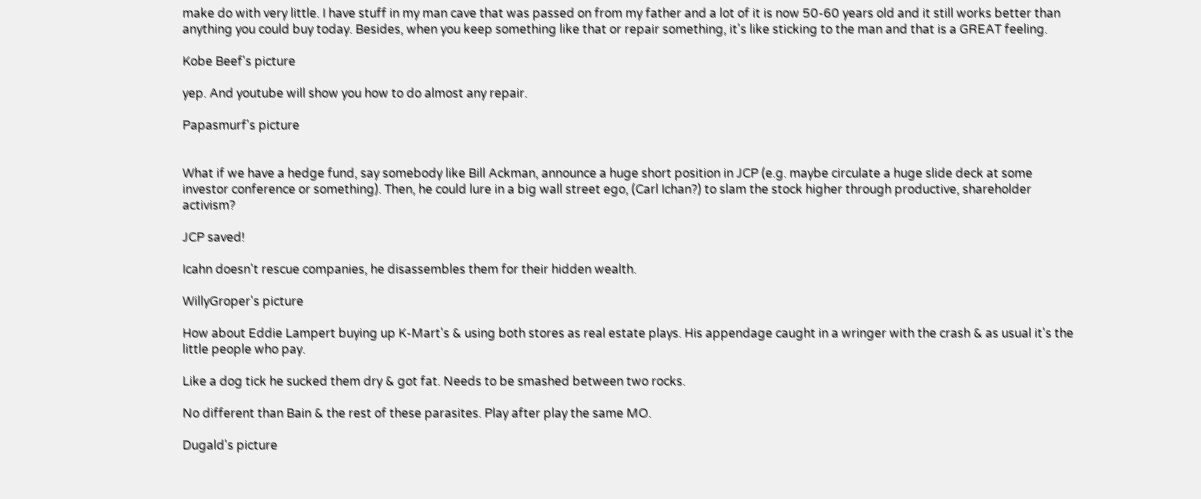make do with very little. I have stuff in my man cave that was passed on from my father and a lot of it is now 50-60 years old and it still works better than anything you could buy today. Besides, when you keep something like that or repair something, it's like sticking to the man and that is a GREAT feeling.

Kobe Beef's picture

yep. And youtube will show you how to do almost any repair.

Papasmurf's picture


What if we have a hedge fund, say somebody like Bill Ackman, announce a huge short position in JCP (e.g. maybe circulate a huge slide deck at some investor conference or something). Then, he could lure in a big wall street ego, (Carl Ichan?) to slam the stock higher through productive, shareholder activism?

JCP saved!

Icahn doesn't rescue companies, he disassembles them for their hidden wealth.

WillyGroper's picture

How about Eddie Lampert buying up K-Mart's & using both stores as real estate plays. His appendage caught in a wringer with the crash & as usual it's the little people who pay.

Like a dog tick he sucked them dry & got fat. Needs to be smashed between two rocks.

No different than Bain & the rest of these parasites. Play after play the same MO.

Dugald's picture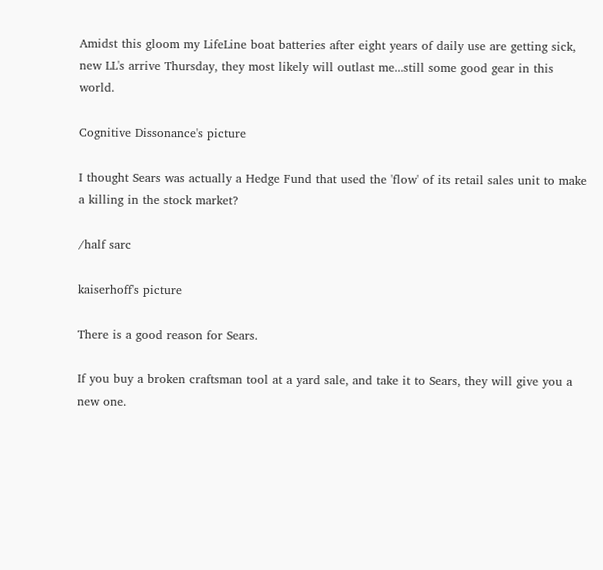Amidst this gloom my LifeLine boat batteries after eight years of daily use are getting sick, new LL's arrive Thursday, they most likely will outlast me...still some good gear in this world.

Cognitive Dissonance's picture

I thought Sears was actually a Hedge Fund that used the 'flow' of its retail sales unit to make a killing in the stock market?

/half sarc

kaiserhoff's picture

There is a good reason for Sears.

If you buy a broken craftsman tool at a yard sale, and take it to Sears, they will give you a new one.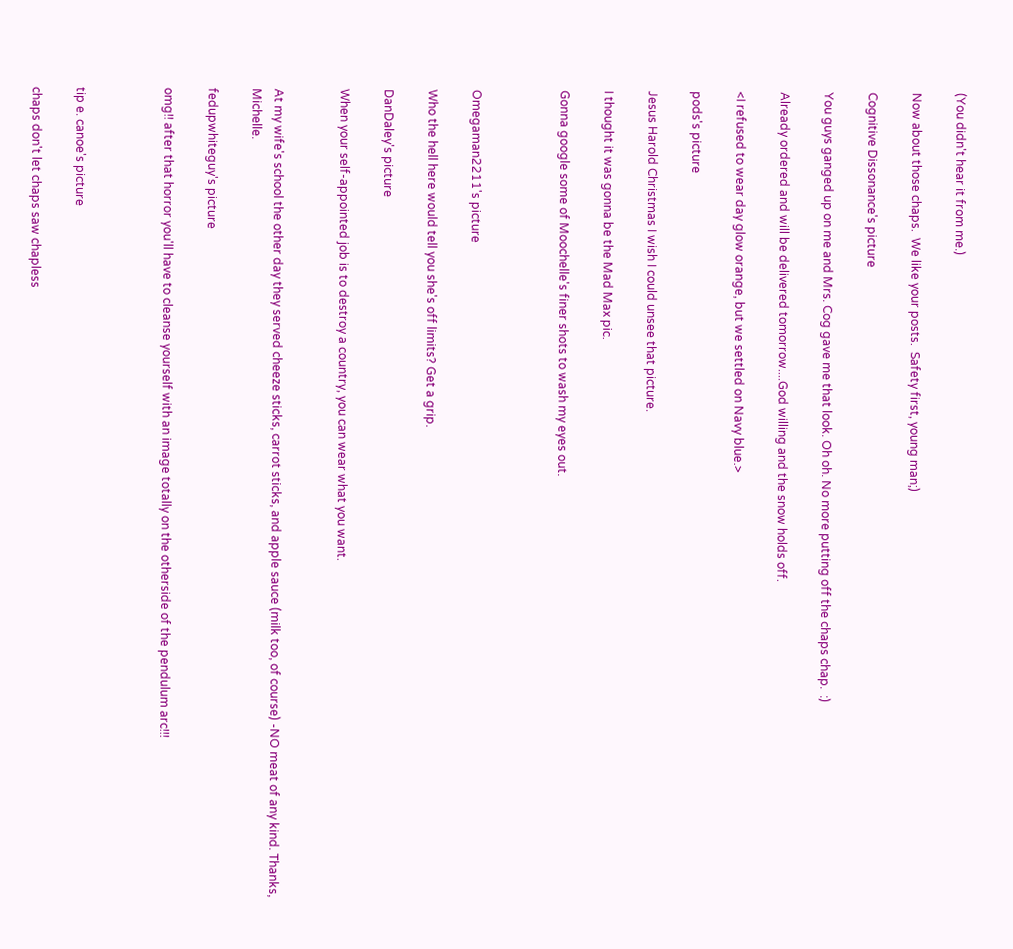(You didn't hear it from me.)

Now about those chaps.  We like your posts.  Safety first, young man;)

Cognitive Dissonance's picture

You guys ganged up on me and Mrs. Cog gave me that look. Oh oh. No more putting off the chaps chap.  :)

Already ordered and will be delivered tomorrow....God willing and the snow holds off.

<I refused to wear day glow orange, but we settled on Navy blue.>

pods's picture

Jesus Harold Christmas I wish I could unsee that picture.

I thought it was gonna be the Mad Max pic.

Gonna google some of Moochelle's finer shots to wash my eyes out.



Omegaman2211's picture

Who the hell here would tell you she's off limits? Get a grip.

DanDaley's picture

When your self-appointed job is to destroy a country, you can wear what you want.


At my wife's school the other day they served cheeze sticks, carrot sticks, and apple sauce (milk too, of course) -NO meat of any kind. Thanks, Michelle.

fedupwhiteguy's picture

omg!! after that horror you'll have to cleanse yourself with an image totally on the otherside of the pendulum arc!!!



tip e. canoe's picture

chaps don't let chaps saw chapless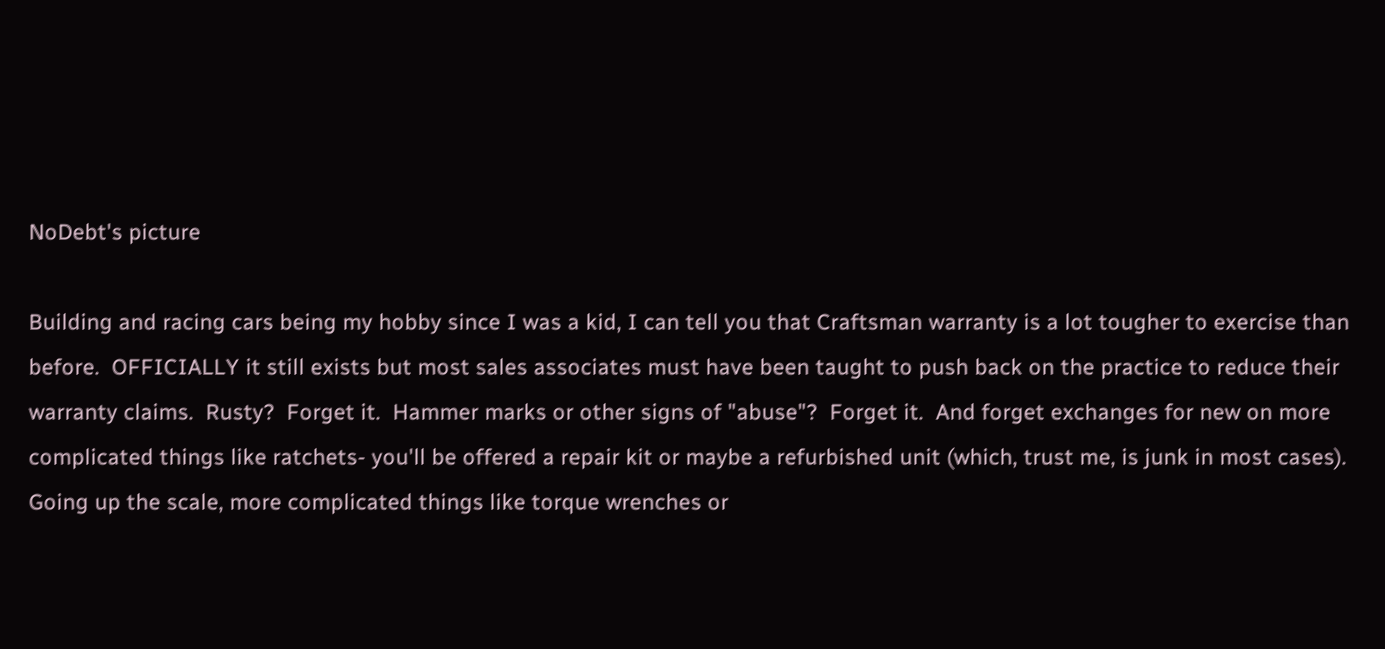NoDebt's picture

Building and racing cars being my hobby since I was a kid, I can tell you that Craftsman warranty is a lot tougher to exercise than before.  OFFICIALLY it still exists but most sales associates must have been taught to push back on the practice to reduce their warranty claims.  Rusty?  Forget it.  Hammer marks or other signs of "abuse"?  Forget it.  And forget exchanges for new on more complicated things like ratchets- you'll be offered a repair kit or maybe a refurbished unit (which, trust me, is junk in most cases).  Going up the scale, more complicated things like torque wrenches or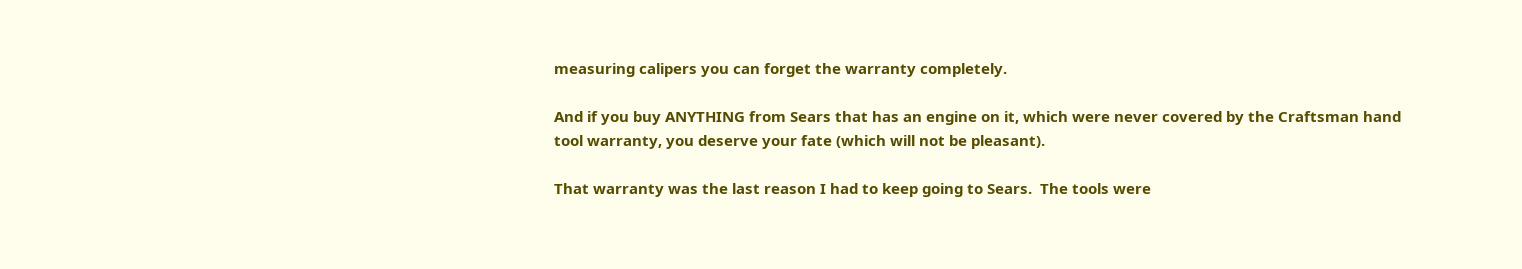measuring calipers you can forget the warranty completely.

And if you buy ANYTHING from Sears that has an engine on it, which were never covered by the Craftsman hand tool warranty, you deserve your fate (which will not be pleasant).

That warranty was the last reason I had to keep going to Sears.  The tools were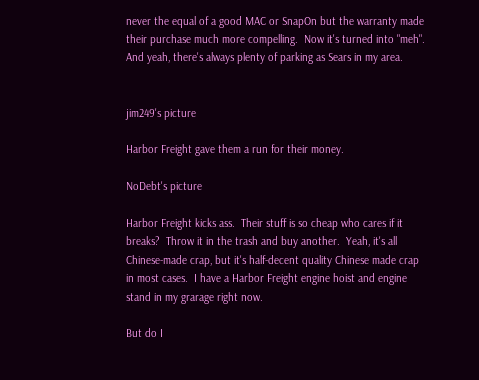never the equal of a good MAC or SnapOn but the warranty made their purchase much more compelling.  Now it's turned into "meh".  And yeah, there's always plenty of parking as Sears in my area.


jim249's picture

Harbor Freight gave them a run for their money.

NoDebt's picture

Harbor Freight kicks ass.  Their stuff is so cheap who cares if it breaks?  Throw it in the trash and buy another.  Yeah, it's all Chinese-made crap, but it's half-decent quality Chinese made crap in most cases.  I have a Harbor Freight engine hoist and engine stand in my grarage right now.

But do I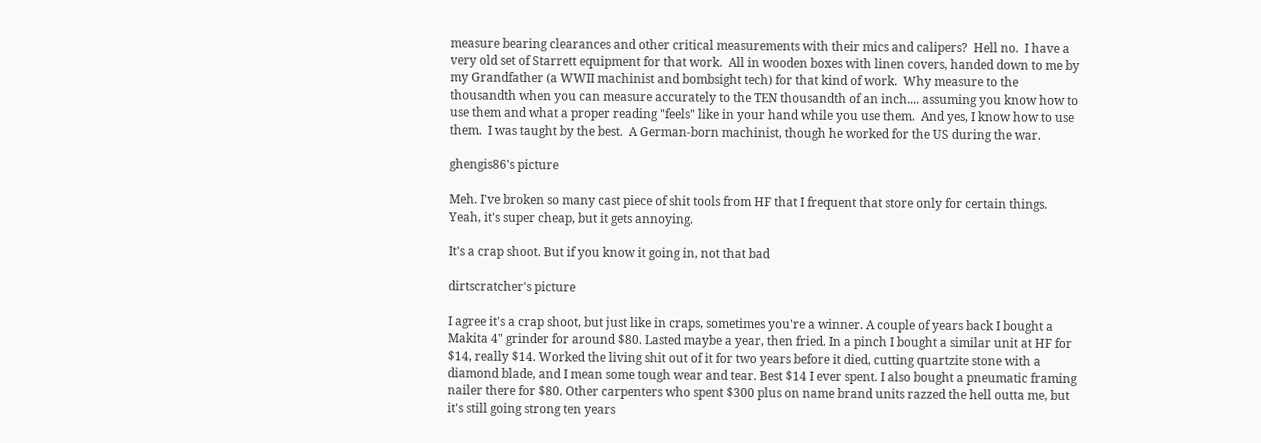measure bearing clearances and other critical measurements with their mics and calipers?  Hell no.  I have a very old set of Starrett equipment for that work.  All in wooden boxes with linen covers, handed down to me by my Grandfather (a WWII machinist and bombsight tech) for that kind of work.  Why measure to the thousandth when you can measure accurately to the TEN thousandth of an inch.... assuming you know how to use them and what a proper reading "feels" like in your hand while you use them.  And yes, I know how to use them.  I was taught by the best.  A German-born machinist, though he worked for the US during the war.

ghengis86's picture

Meh. I've broken so many cast piece of shit tools from HF that I frequent that store only for certain things. Yeah, it's super cheap, but it gets annoying.

It's a crap shoot. But if you know it going in, not that bad

dirtscratcher's picture

I agree it's a crap shoot, but just like in craps, sometimes you're a winner. A couple of years back I bought a Makita 4" grinder for around $80. Lasted maybe a year, then fried. In a pinch I bought a similar unit at HF for $14, really $14. Worked the living shit out of it for two years before it died, cutting quartzite stone with a diamond blade, and I mean some tough wear and tear. Best $14 I ever spent. I also bought a pneumatic framing nailer there for $80. Other carpenters who spent $300 plus on name brand units razzed the hell outta me, but it's still going strong ten years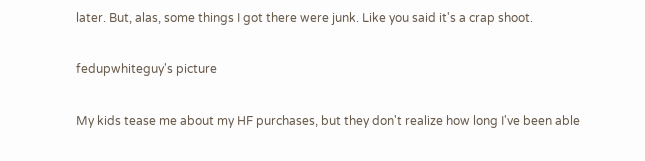later. But, alas, some things I got there were junk. Like you said it's a crap shoot.

fedupwhiteguy's picture

My kids tease me about my HF purchases, but they don't realize how long I've been able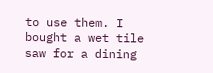to use them. I bought a wet tile saw for a dining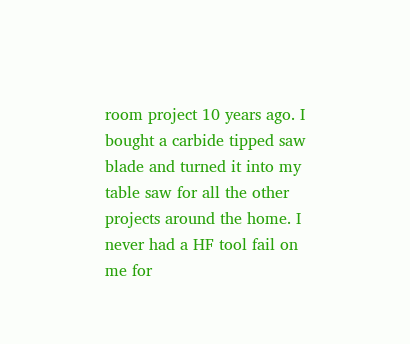room project 10 years ago. I bought a carbide tipped saw blade and turned it into my table saw for all the other projects around the home. I never had a HF tool fail on me for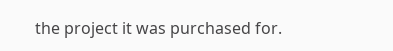the project it was purchased for.